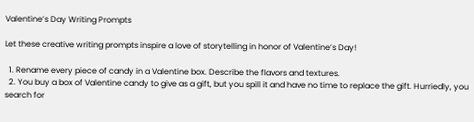Valentine’s Day Writing Prompts

Let these creative writing prompts inspire a love of storytelling in honor of Valentine’s Day!

  1. Rename every piece of candy in a Valentine box. Describe the flavors and textures.
  2. You buy a box of Valentine candy to give as a gift, but you spill it and have no time to replace the gift. Hurriedly, you search for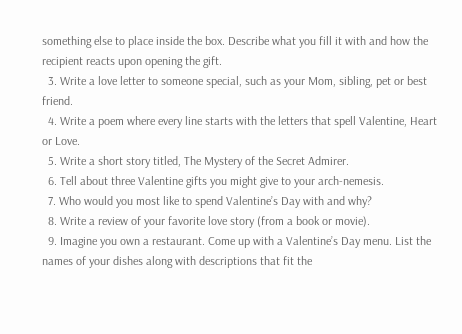something else to place inside the box. Describe what you fill it with and how the recipient reacts upon opening the gift.
  3. Write a love letter to someone special, such as your Mom, sibling, pet or best friend.
  4. Write a poem where every line starts with the letters that spell Valentine, Heart or Love.
  5. Write a short story titled, The Mystery of the Secret Admirer.
  6. Tell about three Valentine gifts you might give to your arch-nemesis.
  7. Who would you most like to spend Valentine’s Day with and why?
  8. Write a review of your favorite love story (from a book or movie).
  9. Imagine you own a restaurant. Come up with a Valentine’s Day menu. List the names of your dishes along with descriptions that fit the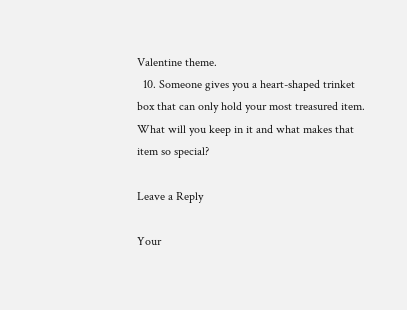Valentine theme.
  10. Someone gives you a heart-shaped trinket box that can only hold your most treasured item. What will you keep in it and what makes that item so special?

Leave a Reply

Your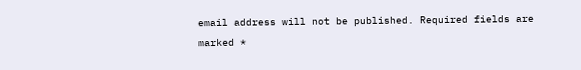email address will not be published. Required fields are marked *